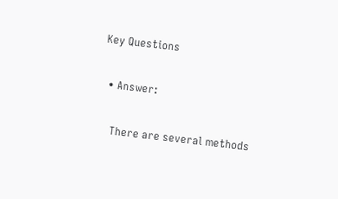Key Questions

  • Answer:

    There are several methods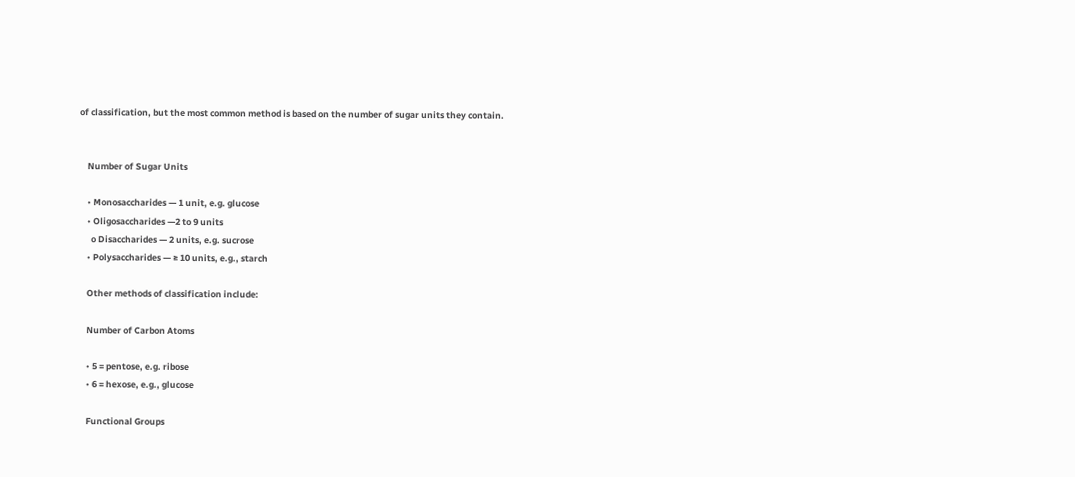of classification, but the most common method is based on the number of sugar units they contain.


    Number of Sugar Units

    • Monosaccharides — 1 unit, e.g. glucose
    • Oligosaccharides —2 to 9 units
      o Disaccharides — 2 units, e.g. sucrose
    • Polysaccharides — ≥ 10 units, e.g., starch

    Other methods of classification include:

    Number of Carbon Atoms

    • 5 = pentose, e.g. ribose
    • 6 = hexose, e.g., glucose

    Functional Groups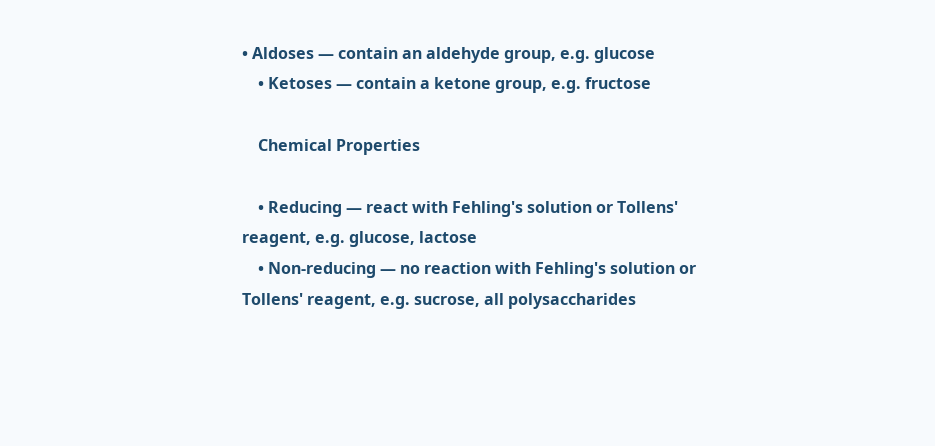• Aldoses — contain an aldehyde group, e.g. glucose
    • Ketoses — contain a ketone group, e.g. fructose

    Chemical Properties

    • Reducing — react with Fehling's solution or Tollens' reagent, e.g. glucose, lactose
    • Non-reducing — no reaction with Fehling's solution or Tollens' reagent, e.g. sucrose, all polysaccharides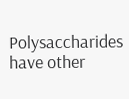Polysaccharides have other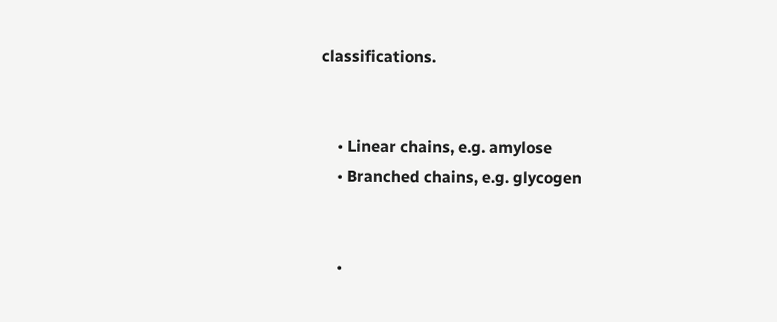classifications.


    • Linear chains, e.g. amylose
    • Branched chains, e.g. glycogen


    •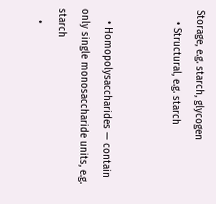Storage, e.g. starch, glycogen
    • Structural, e.g. starch


    • Homopolysaccharides — contain only single monosaccharide units, e.g. starch
    •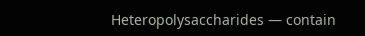Heteropolysaccharides — contain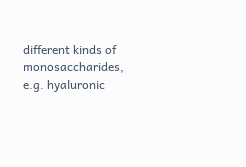different kinds of monosaccharides, e.g. hyaluronic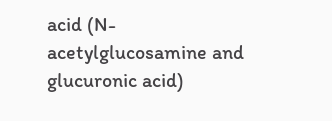acid (N-acetylglucosamine and glucuronic acid)